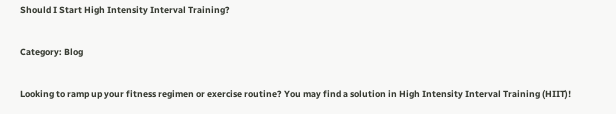Should I Start High Intensity Interval Training?

Category: Blog

Looking to ramp up your fitness regimen or exercise routine? You may find a solution in High Intensity Interval Training (HIIT)!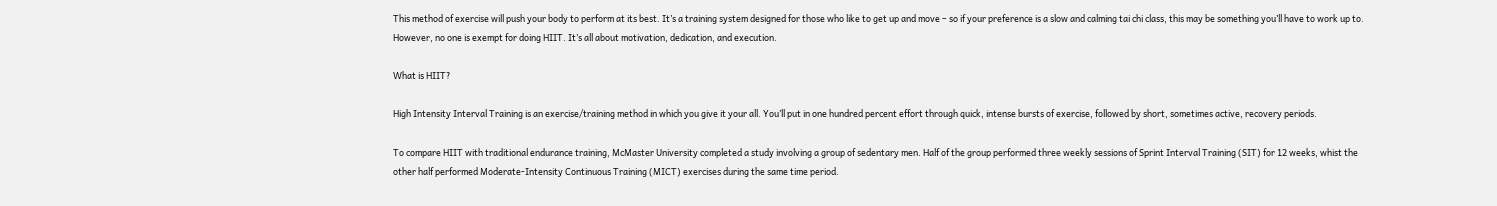This method of exercise will push your body to perform at its best. It’s a training system designed for those who like to get up and move – so if your preference is a slow and calming tai chi class, this may be something you’ll have to work up to. However, no one is exempt for doing HIIT. It’s all about motivation, dedication, and execution.

What is HIIT?

High Intensity Interval Training is an exercise/training method in which you give it your all. You’ll put in one hundred percent effort through quick, intense bursts of exercise, followed by short, sometimes active, recovery periods.

To compare HIIT with traditional endurance training, McMaster University completed a study involving a group of sedentary men. Half of the group performed three weekly sessions of Sprint Interval Training (SIT) for 12 weeks, whist the other half performed Moderate-Intensity Continuous Training (MICT) exercises during the same time period.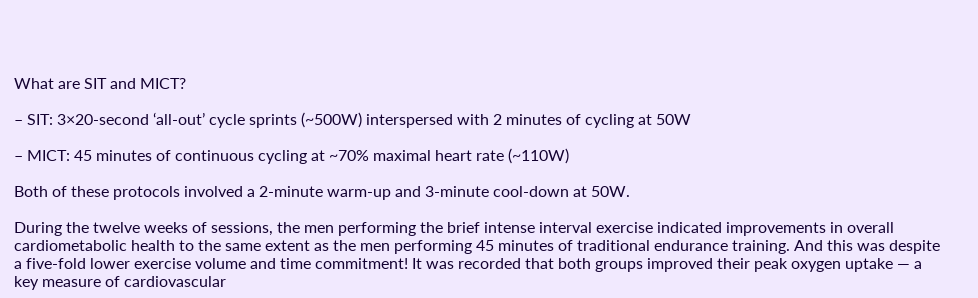What are SIT and MICT?

– SIT: 3×20-second ‘all-out’ cycle sprints (~500W) interspersed with 2 minutes of cycling at 50W

– MICT: 45 minutes of continuous cycling at ~70% maximal heart rate (~110W)

Both of these protocols involved a 2-minute warm-up and 3-minute cool-down at 50W.

During the twelve weeks of sessions, the men performing the brief intense interval exercise indicated improvements in overall cardiometabolic health to the same extent as the men performing 45 minutes of traditional endurance training. And this was despite a five-fold lower exercise volume and time commitment! It was recorded that both groups improved their peak oxygen uptake — a key measure of cardiovascular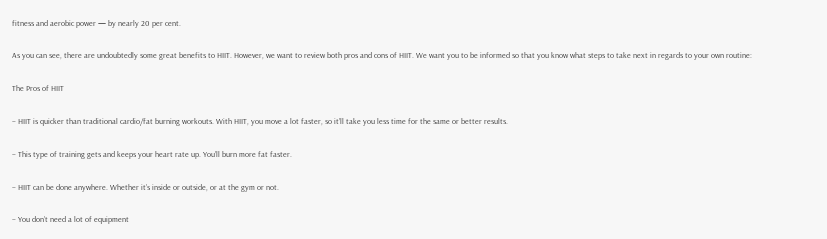fitness and aerobic power — by nearly 20 per cent.

As you can see, there are undoubtedly some great benefits to HIIT. However, we want to review both pros and cons of HIIT. We want you to be informed so that you know what steps to take next in regards to your own routine:

The Pros of HIIT

– HIIT is quicker than traditional cardio/fat burning workouts. With HIIT, you move a lot faster, so it’ll take you less time for the same or better results.

– This type of training gets and keeps your heart rate up. You’ll burn more fat faster.

– HIIT can be done anywhere. Whether it’s inside or outside, or at the gym or not.

– You don’t need a lot of equipment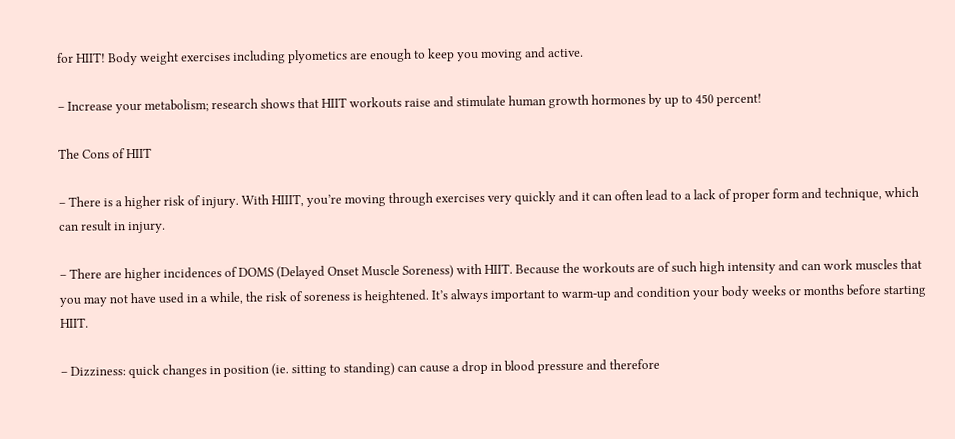for HIIT! Body weight exercises including plyometics are enough to keep you moving and active.

– Increase your metabolism; research shows that HIIT workouts raise and stimulate human growth hormones by up to 450 percent!

The Cons of HIIT

– There is a higher risk of injury. With HIIIT, you’re moving through exercises very quickly and it can often lead to a lack of proper form and technique, which can result in injury.

– There are higher incidences of DOMS (Delayed Onset Muscle Soreness) with HIIT. Because the workouts are of such high intensity and can work muscles that you may not have used in a while, the risk of soreness is heightened. It’s always important to warm-up and condition your body weeks or months before starting HIIT.

– Dizziness: quick changes in position (ie. sitting to standing) can cause a drop in blood pressure and therefore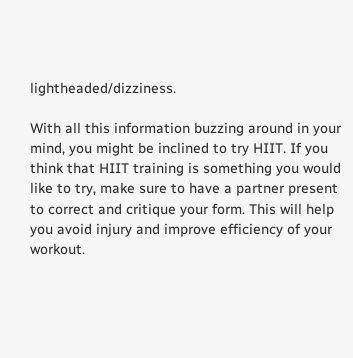lightheaded/dizziness.

With all this information buzzing around in your mind, you might be inclined to try HIIT. If you think that HIIT training is something you would like to try, make sure to have a partner present to correct and critique your form. This will help you avoid injury and improve efficiency of your workout.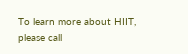To learn more about HIIT, please call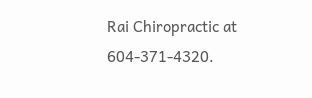Rai Chiropractic at 604-371-4320.